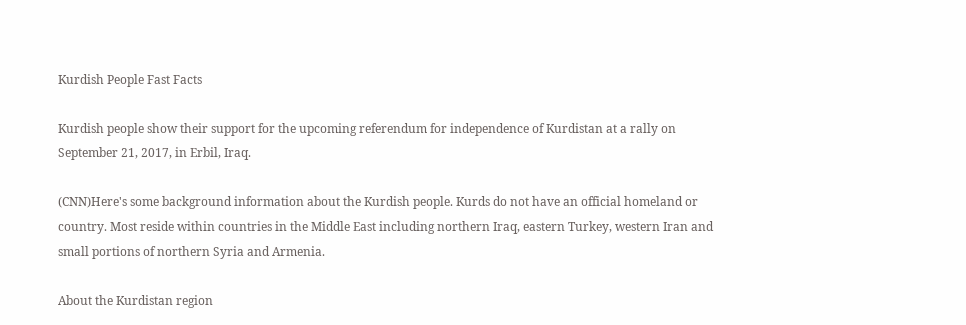Kurdish People Fast Facts

Kurdish people show their support for the upcoming referendum for independence of Kurdistan at a rally on September 21, 2017, in Erbil, Iraq.

(CNN)Here's some background information about the Kurdish people. Kurds do not have an official homeland or country. Most reside within countries in the Middle East including northern Iraq, eastern Turkey, western Iran and small portions of northern Syria and Armenia.

About the Kurdistan region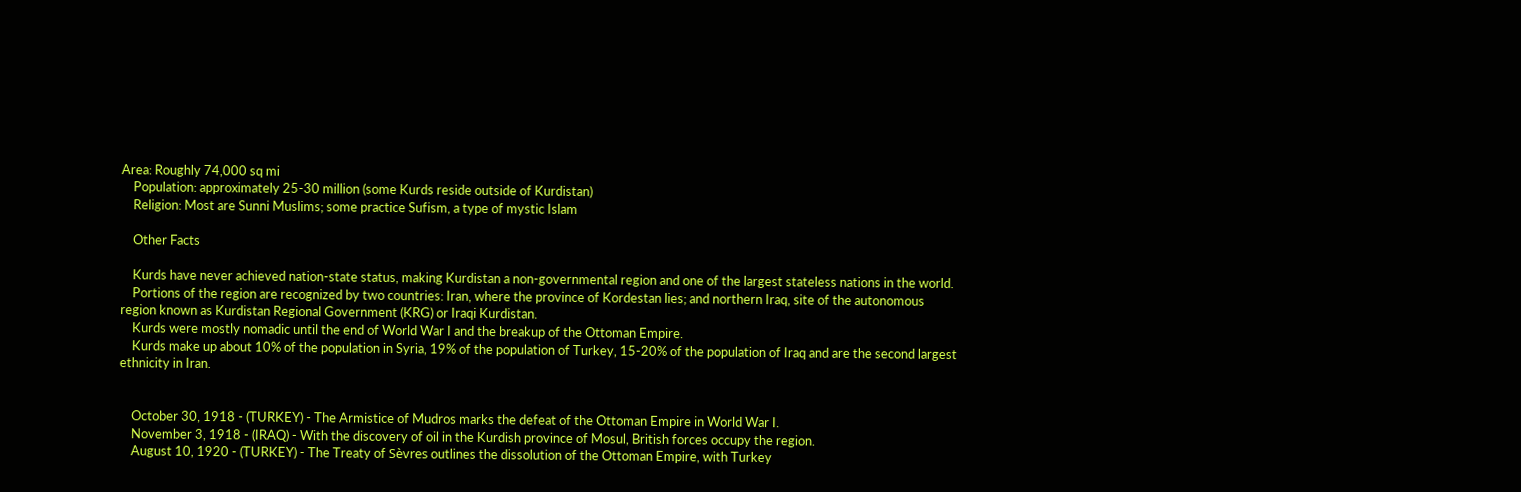Area: Roughly 74,000 sq mi
    Population: approximately 25-30 million (some Kurds reside outside of Kurdistan)
    Religion: Most are Sunni Muslims; some practice Sufism, a type of mystic Islam

    Other Facts

    Kurds have never achieved nation-state status, making Kurdistan a non-governmental region and one of the largest stateless nations in the world.
    Portions of the region are recognized by two countries: Iran, where the province of Kordestan lies; and northern Iraq, site of the autonomous region known as Kurdistan Regional Government (KRG) or Iraqi Kurdistan.
    Kurds were mostly nomadic until the end of World War I and the breakup of the Ottoman Empire.
    Kurds make up about 10% of the population in Syria, 19% of the population of Turkey, 15-20% of the population of Iraq and are the second largest ethnicity in Iran.


    October 30, 1918 - (TURKEY) - The Armistice of Mudros marks the defeat of the Ottoman Empire in World War I.
    November 3, 1918 - (IRAQ) - With the discovery of oil in the Kurdish province of Mosul, British forces occupy the region.
    August 10, 1920 - (TURKEY) - The Treaty of Sèvres outlines the dissolution of the Ottoman Empire, with Turkey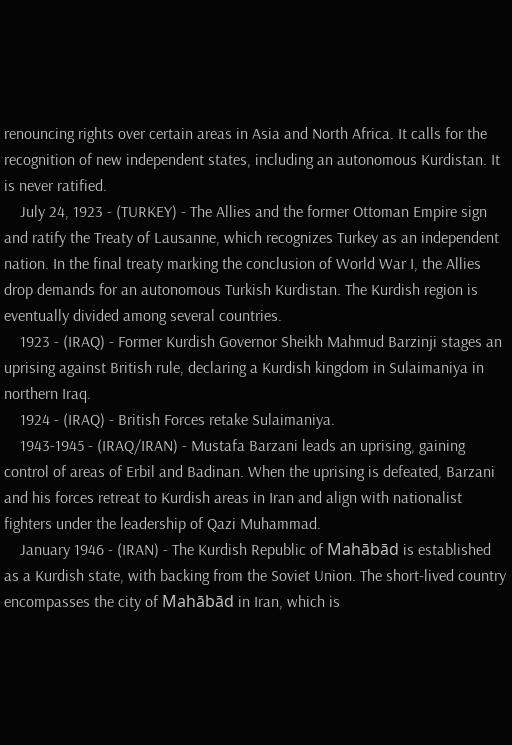renouncing rights over certain areas in Asia and North Africa. It calls for the recognition of new independent states, including an autonomous Kurdistan. It is never ratified.
    July 24, 1923 - (TURKEY) - The Allies and the former Ottoman Empire sign and ratify the Treaty of Lausanne, which recognizes Turkey as an independent nation. In the final treaty marking the conclusion of World War I, the Allies drop demands for an autonomous Turkish Kurdistan. The Kurdish region is eventually divided among several countries.
    1923 - (IRAQ) - Former Kurdish Governor Sheikh Mahmud Barzinji stages an uprising against British rule, declaring a Kurdish kingdom in Sulaimaniya in northern Iraq.
    1924 - (IRAQ) - British Forces retake Sulaimaniya.
    1943-1945 - (IRAQ/IRAN) - Mustafa Barzani leads an uprising, gaining control of areas of Erbil and Badinan. When the uprising is defeated, Barzani and his forces retreat to Kurdish areas in Iran and align with nationalist fighters under the leadership of Qazi Muhammad.
    January 1946 - (IRAN) - The Kurdish Republic of Mahābād is established as a Kurdish state, with backing from the Soviet Union. The short-lived country encompasses the city of Mahābād in Iran, which is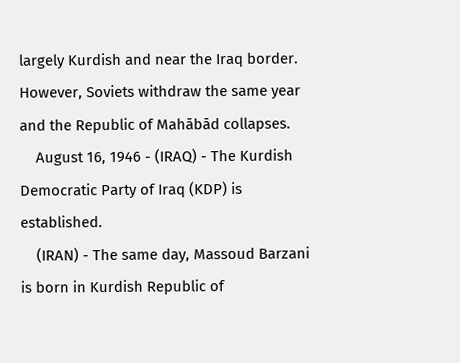largely Kurdish and near the Iraq border. However, Soviets withdraw the same year and the Republic of Mahābād collapses.
    August 16, 1946 - (IRAQ) - The Kurdish Democratic Party of Iraq (KDP) is established.
    (IRAN) - The same day, Massoud Barzani is born in Kurdish Republic of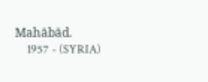Mahābād.
    1957 - (SYRIA)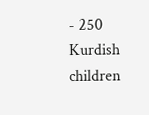- 250 Kurdish children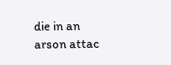die in an arson attac